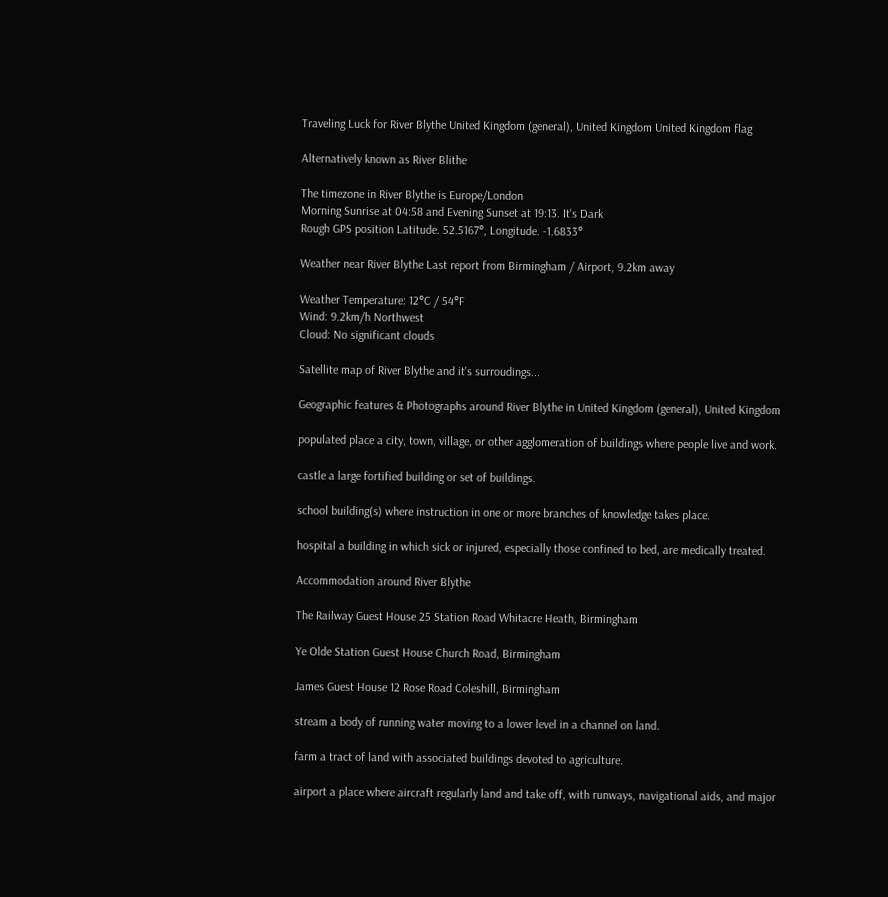Traveling Luck for River Blythe United Kingdom (general), United Kingdom United Kingdom flag

Alternatively known as River Blithe

The timezone in River Blythe is Europe/London
Morning Sunrise at 04:58 and Evening Sunset at 19:13. It's Dark
Rough GPS position Latitude. 52.5167°, Longitude. -1.6833°

Weather near River Blythe Last report from Birmingham / Airport, 9.2km away

Weather Temperature: 12°C / 54°F
Wind: 9.2km/h Northwest
Cloud: No significant clouds

Satellite map of River Blythe and it's surroudings...

Geographic features & Photographs around River Blythe in United Kingdom (general), United Kingdom

populated place a city, town, village, or other agglomeration of buildings where people live and work.

castle a large fortified building or set of buildings.

school building(s) where instruction in one or more branches of knowledge takes place.

hospital a building in which sick or injured, especially those confined to bed, are medically treated.

Accommodation around River Blythe

The Railway Guest House 25 Station Road Whitacre Heath, Birmingham

Ye Olde Station Guest House Church Road, Birmingham

James Guest House 12 Rose Road Coleshill, Birmingham

stream a body of running water moving to a lower level in a channel on land.

farm a tract of land with associated buildings devoted to agriculture.

airport a place where aircraft regularly land and take off, with runways, navigational aids, and major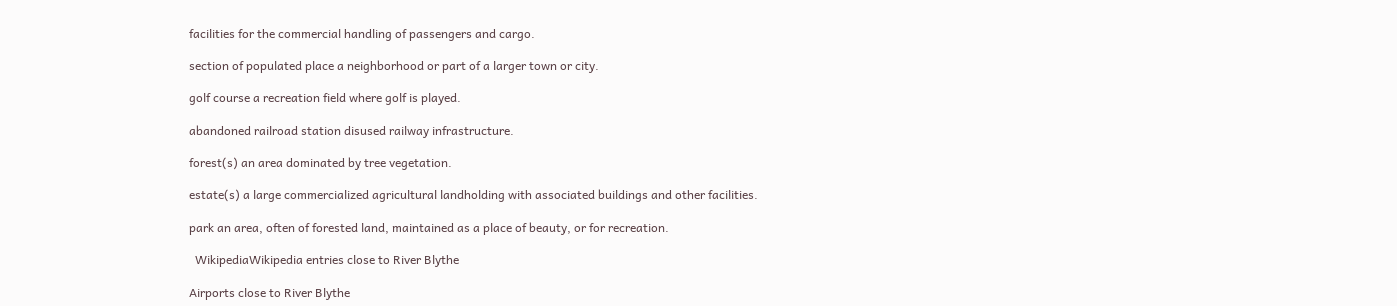facilities for the commercial handling of passengers and cargo.

section of populated place a neighborhood or part of a larger town or city.

golf course a recreation field where golf is played.

abandoned railroad station disused railway infrastructure.

forest(s) an area dominated by tree vegetation.

estate(s) a large commercialized agricultural landholding with associated buildings and other facilities.

park an area, often of forested land, maintained as a place of beauty, or for recreation.

  WikipediaWikipedia entries close to River Blythe

Airports close to River Blythe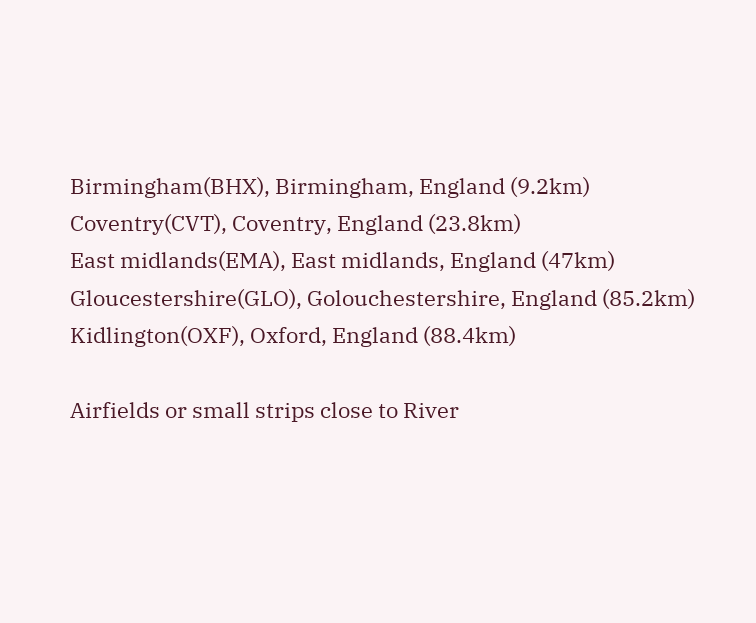Birmingham(BHX), Birmingham, England (9.2km)
Coventry(CVT), Coventry, England (23.8km)
East midlands(EMA), East midlands, England (47km)
Gloucestershire(GLO), Golouchestershire, England (85.2km)
Kidlington(OXF), Oxford, England (88.4km)

Airfields or small strips close to River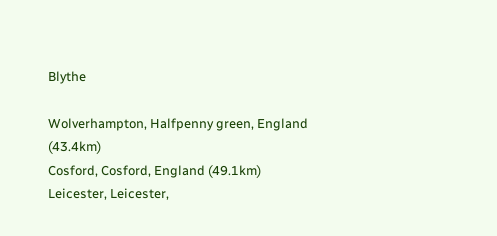Blythe

Wolverhampton, Halfpenny green, England (43.4km)
Cosford, Cosford, England (49.1km)
Leicester, Leicester,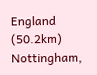England (50.2km)
Nottingham,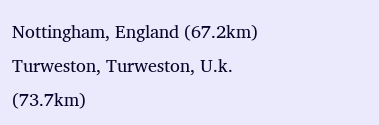Nottingham, England (67.2km)
Turweston, Turweston, U.k. (73.7km)